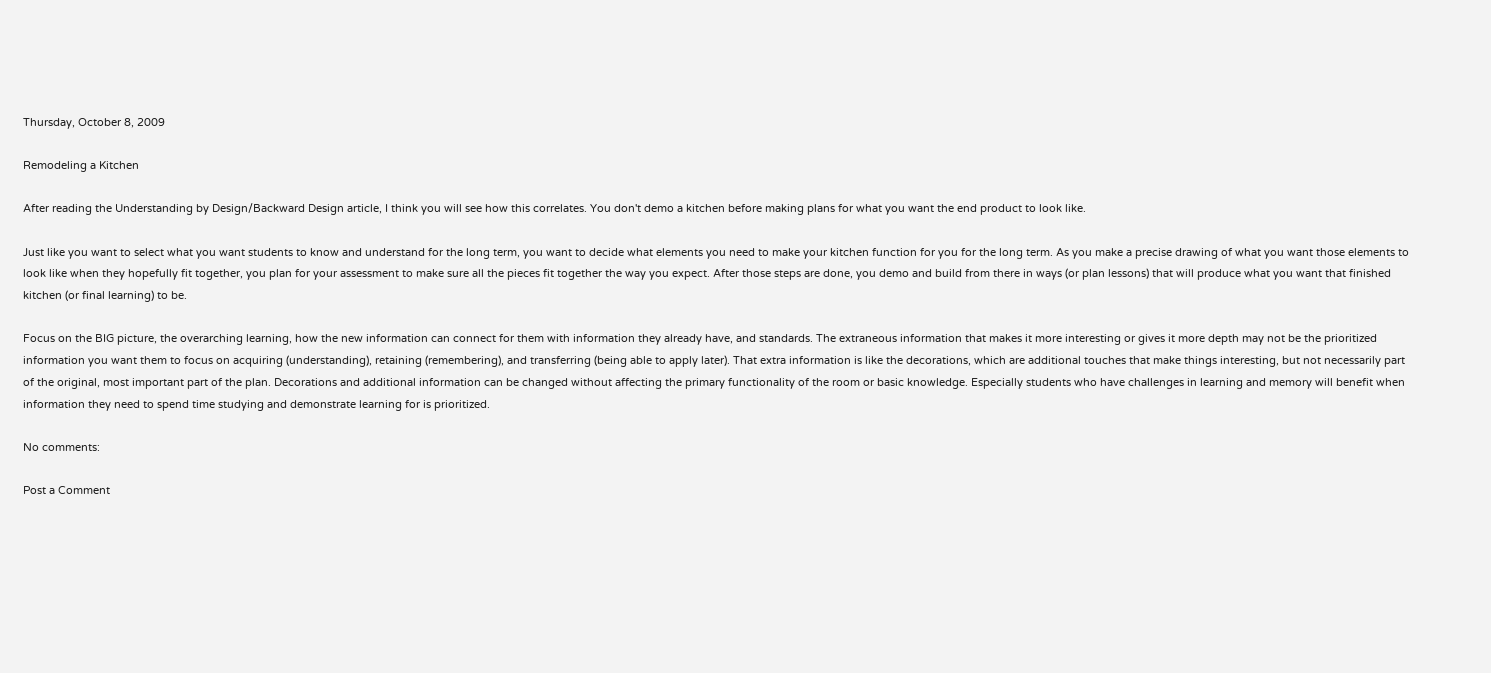Thursday, October 8, 2009

Remodeling a Kitchen

After reading the Understanding by Design/Backward Design article, I think you will see how this correlates. You don't demo a kitchen before making plans for what you want the end product to look like.

Just like you want to select what you want students to know and understand for the long term, you want to decide what elements you need to make your kitchen function for you for the long term. As you make a precise drawing of what you want those elements to look like when they hopefully fit together, you plan for your assessment to make sure all the pieces fit together the way you expect. After those steps are done, you demo and build from there in ways (or plan lessons) that will produce what you want that finished kitchen (or final learning) to be.

Focus on the BIG picture, the overarching learning, how the new information can connect for them with information they already have, and standards. The extraneous information that makes it more interesting or gives it more depth may not be the prioritized information you want them to focus on acquiring (understanding), retaining (remembering), and transferring (being able to apply later). That extra information is like the decorations, which are additional touches that make things interesting, but not necessarily part of the original, most important part of the plan. Decorations and additional information can be changed without affecting the primary functionality of the room or basic knowledge. Especially students who have challenges in learning and memory will benefit when information they need to spend time studying and demonstrate learning for is prioritized.

No comments:

Post a Comment